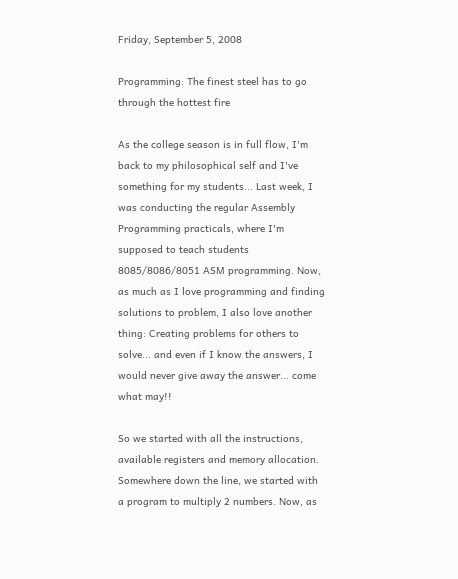Friday, September 5, 2008

Programming: The finest steel has to go through the hottest fire

As the college season is in full flow, I'm back to my philosophical self and I've something for my students... Last week, I was conducting the regular Assembly Programming practicals, where I'm supposed to teach students 8085/8086/8051 ASM programming. Now, as much as I love programming and finding solutions to problem, I also love another thing: Creating problems for others to solve... and even if I know the answers, I would never give away the answer... come what may!!

So we started with all the instructions, available registers and memory allocation. Somewhere down the line, we started with a program to multiply 2 numbers. Now, as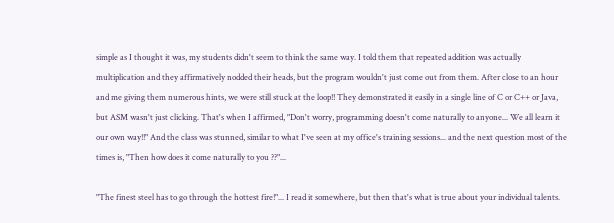simple as I thought it was, my students didn't seem to think the same way. I told them that repeated addition was actually multiplication and they affirmatively nodded their heads, but the program wouldn't just come out from them. After close to an hour and me giving them numerous hints, we were still stuck at the loop!! They demonstrated it easily in a single line of C or C++ or Java, but ASM wasn't just clicking. That's when I affirmed, "Don't worry, programming doesn't come naturally to anyone... We all learn it our own way!!" And the class was stunned, similar to what I've seen at my office's training sessions... and the next question most of the times is, "Then how does it come naturally to you ??"...

"The finest steel has to go through the hottest fire!"... I read it somewhere, but then that's what is true about your individual talents.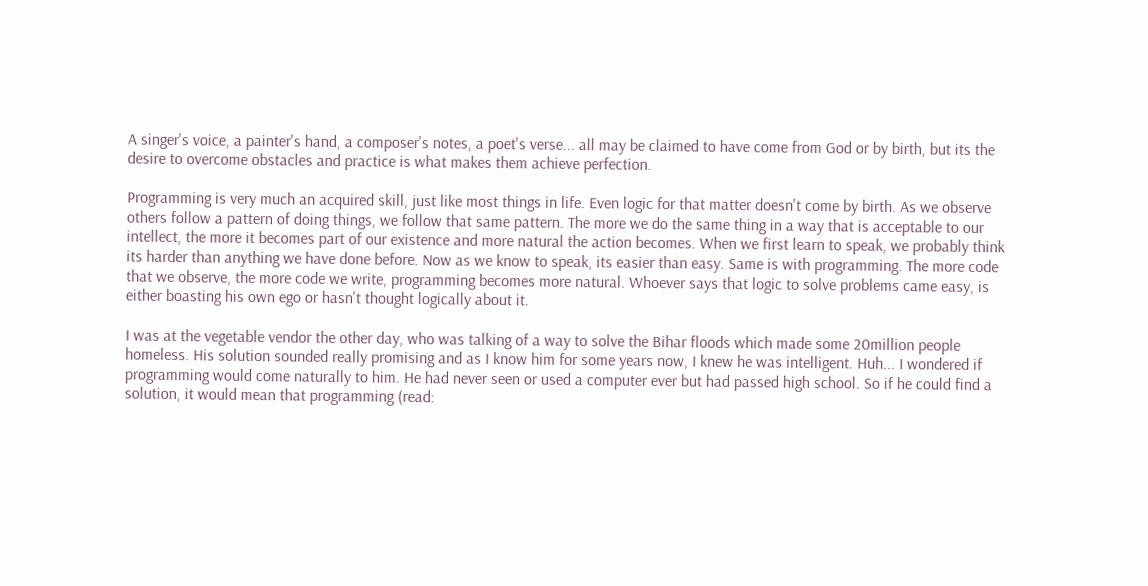A singer's voice, a painter's hand, a composer's notes, a poet's verse... all may be claimed to have come from God or by birth, but its the desire to overcome obstacles and practice is what makes them achieve perfection.

Programming is very much an acquired skill, just like most things in life. Even logic for that matter doesn't come by birth. As we observe others follow a pattern of doing things, we follow that same pattern. The more we do the same thing in a way that is acceptable to our intellect, the more it becomes part of our existence and more natural the action becomes. When we first learn to speak, we probably think its harder than anything we have done before. Now as we know to speak, its easier than easy. Same is with programming. The more code that we observe, the more code we write, programming becomes more natural. Whoever says that logic to solve problems came easy, is either boasting his own ego or hasn't thought logically about it.

I was at the vegetable vendor the other day, who was talking of a way to solve the Bihar floods which made some 20million people homeless. His solution sounded really promising and as I know him for some years now, I knew he was intelligent. Huh... I wondered if programming would come naturally to him. He had never seen or used a computer ever but had passed high school. So if he could find a solution, it would mean that programming (read: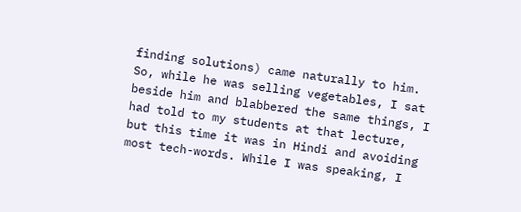finding solutions) came naturally to him. So, while he was selling vegetables, I sat beside him and blabbered the same things, I had told to my students at that lecture, but this time it was in Hindi and avoiding most tech-words. While I was speaking, I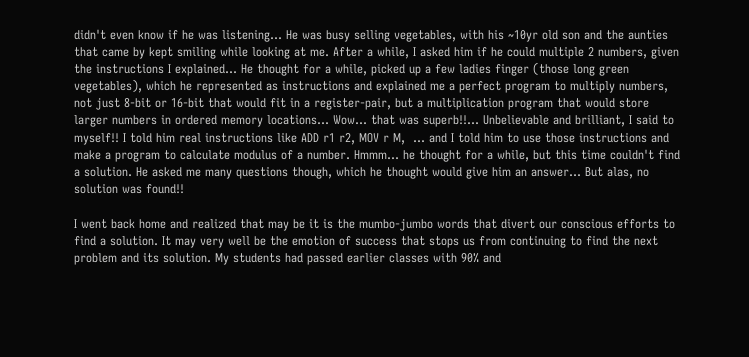didn't even know if he was listening... He was busy selling vegetables, with his ~10yr old son and the aunties that came by kept smiling while looking at me. After a while, I asked him if he could multiple 2 numbers, given the instructions I explained... He thought for a while, picked up a few ladies finger (those long green vegetables), which he represented as instructions and explained me a perfect program to multiply numbers, not just 8-bit or 16-bit that would fit in a register-pair, but a multiplication program that would store larger numbers in ordered memory locations... Wow... that was superb!!... Unbelievable and brilliant, I said to myself!! I told him real instructions like ADD r1 r2, MOV r M,  ... and I told him to use those instructions and make a program to calculate modulus of a number. Hmmm... he thought for a while, but this time couldn't find a solution. He asked me many questions though, which he thought would give him an answer... But alas, no solution was found!!

I went back home and realized that may be it is the mumbo-jumbo words that divert our conscious efforts to find a solution. It may very well be the emotion of success that stops us from continuing to find the next problem and its solution. My students had passed earlier classes with 90% and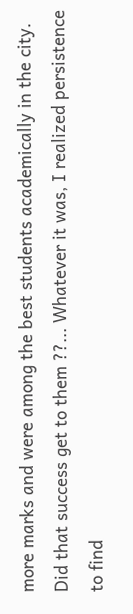more marks and were among the best students academically in the city.  Did that success get to them ??... Whatever it was, I realized persistence to find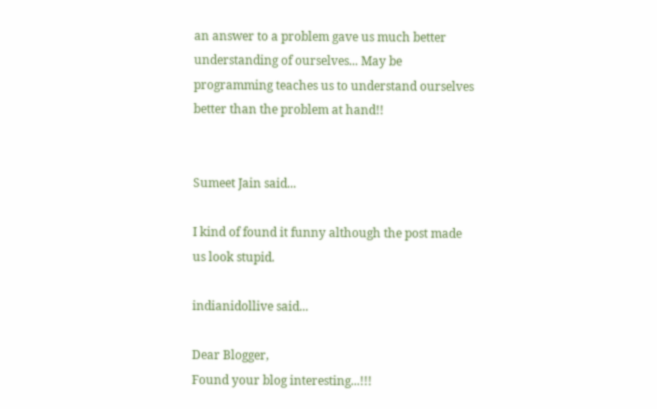an answer to a problem gave us much better understanding of ourselves... May be programming teaches us to understand ourselves better than the problem at hand!!


Sumeet Jain said...

I kind of found it funny although the post made us look stupid.

indianidollive said...

Dear Blogger,
Found your blog interesting...!!!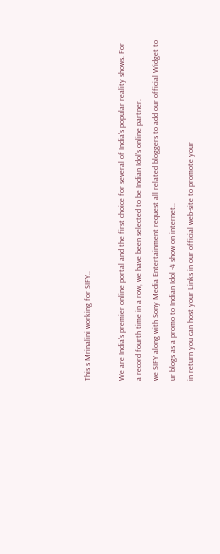This s Mrinalini working for SIFY..

We are India's premier online portal and the first choice for several of India's popular reality shows. For a record fourth time in a row, we have been selected to be Indian Idol's online partner.
we SIFY along with Sony Media Entertainment request all related bloggers to add our official Widget to ur blogs as a promo to Indian Idol -4 show on internet..
in return you can host your Links in our official web-site to promote your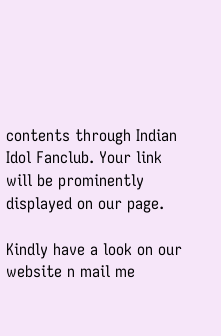contents through Indian Idol Fanclub. Your link will be prominently displayed on our page.

Kindly have a look on our website n mail me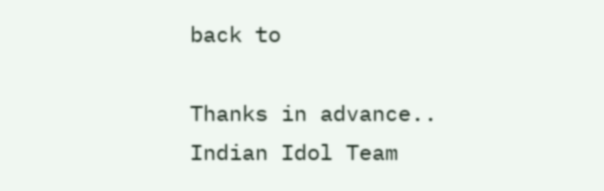back to

Thanks in advance..
Indian Idol Team